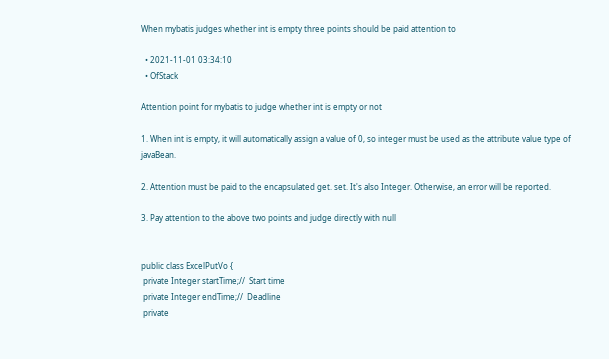When mybatis judges whether int is empty three points should be paid attention to

  • 2021-11-01 03:34:10
  • OfStack

Attention point for mybatis to judge whether int is empty or not

1. When int is empty, it will automatically assign a value of 0, so integer must be used as the attribute value type of javaBean.

2. Attention must be paid to the encapsulated get. set. It's also Integer. Otherwise, an error will be reported.

3. Pay attention to the above two points and judge directly with null


public class ExcelPutVo {
 private Integer startTime;//  Start time
 private Integer endTime;//  Deadline
 private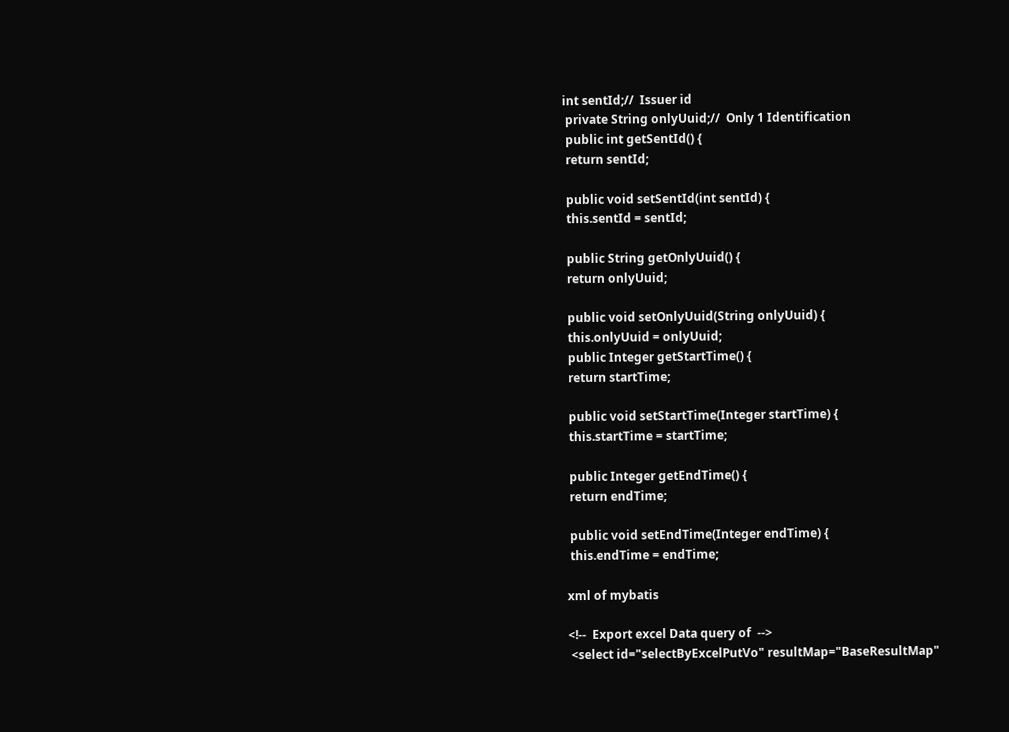int sentId;//  Issuer id
 private String onlyUuid;//  Only 1 Identification
 public int getSentId() {
 return sentId;

 public void setSentId(int sentId) {
 this.sentId = sentId;

 public String getOnlyUuid() {
 return onlyUuid;

 public void setOnlyUuid(String onlyUuid) {
 this.onlyUuid = onlyUuid;
 public Integer getStartTime() {
 return startTime;

 public void setStartTime(Integer startTime) {
 this.startTime = startTime;

 public Integer getEndTime() {
 return endTime;

 public void setEndTime(Integer endTime) {
 this.endTime = endTime;

xml of mybatis

<!--  Export excel Data query of  -->
 <select id="selectByExcelPutVo" resultMap="BaseResultMap"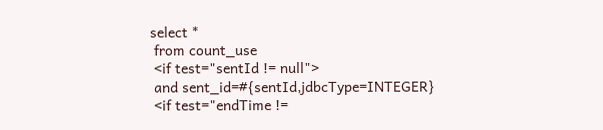select *
 from count_use
 <if test="sentId != null">
 and sent_id=#{sentId,jdbcType=INTEGER}
 <if test="endTime !=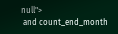null">
 and count_end_month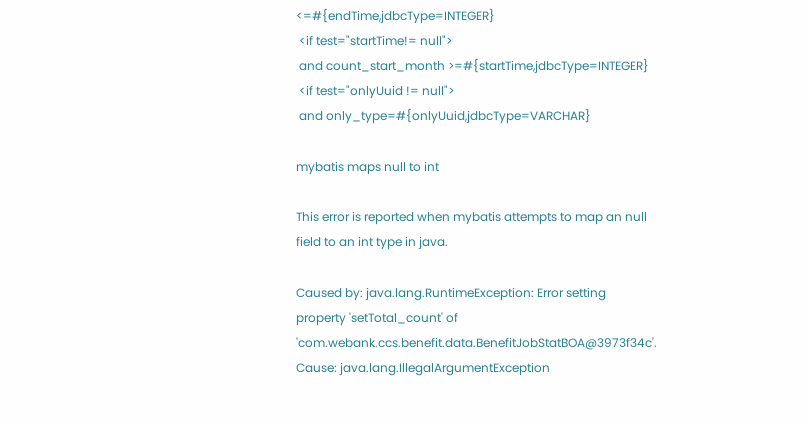<=#{endTime,jdbcType=INTEGER}
 <if test="startTime!= null">
 and count_start_month >=#{startTime,jdbcType=INTEGER}
 <if test="onlyUuid != null">
 and only_type=#{onlyUuid,jdbcType=VARCHAR}

mybatis maps null to int

This error is reported when mybatis attempts to map an null field to an int type in java.

Caused by: java.lang.RuntimeException: Error setting property 'setTotal_count' of 'com.webank.ccs.benefit.data.BenefitJobStatBOA@3973f34c'. Cause: java.lang.IllegalArgumentException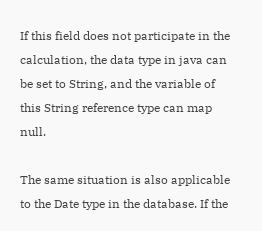If this field does not participate in the calculation, the data type in java can be set to String, and the variable of this String reference type can map null.

The same situation is also applicable to the Date type in the database. If the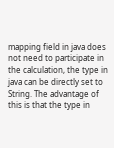mapping field in java does not need to participate in the calculation, the type in java can be directly set to String. The advantage of this is that the type in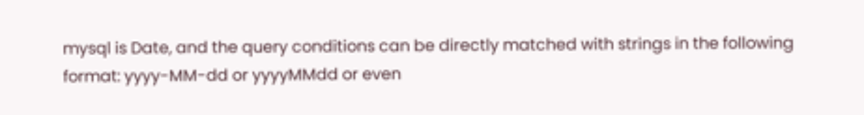mysql is Date, and the query conditions can be directly matched with strings in the following format: yyyy-MM-dd or yyyyMMdd or even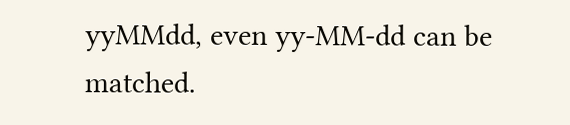yyMMdd, even yy-MM-dd can be matched.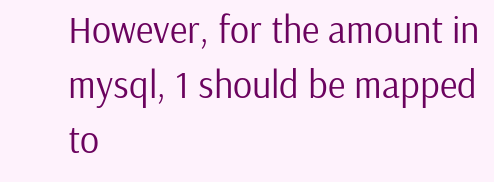However, for the amount in mysql, 1 should be mapped to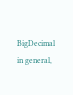BigDecimal in general,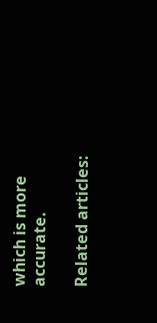which is more accurate.

Related articles: